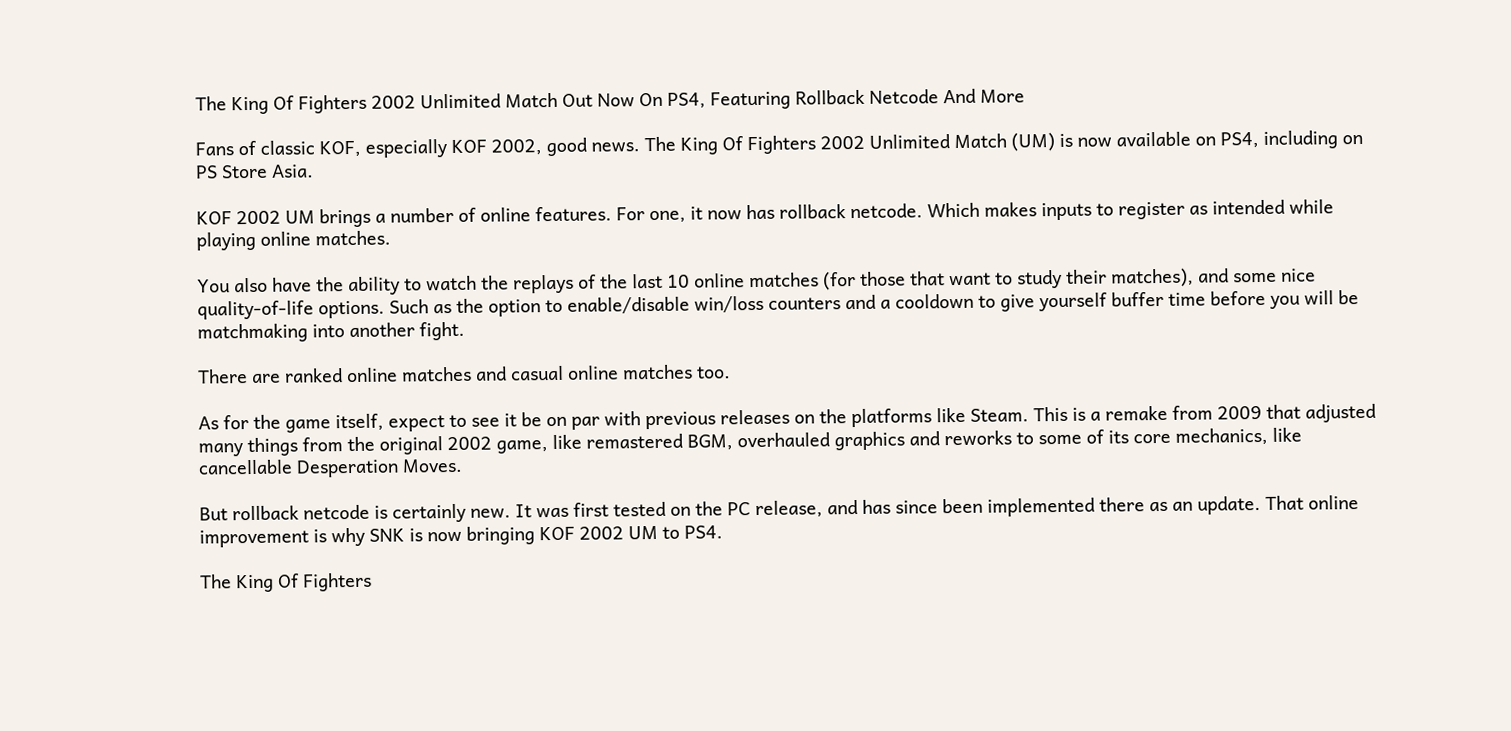The King Of Fighters 2002 Unlimited Match Out Now On PS4, Featuring Rollback Netcode And More

Fans of classic KOF, especially KOF 2002, good news. The King Of Fighters 2002 Unlimited Match (UM) is now available on PS4, including on PS Store Asia.

KOF 2002 UM brings a number of online features. For one, it now has rollback netcode. Which makes inputs to register as intended while playing online matches.

You also have the ability to watch the replays of the last 10 online matches (for those that want to study their matches), and some nice quality-of-life options. Such as the option to enable/disable win/loss counters and a cooldown to give yourself buffer time before you will be matchmaking into another fight.

There are ranked online matches and casual online matches too.

As for the game itself, expect to see it be on par with previous releases on the platforms like Steam. This is a remake from 2009 that adjusted many things from the original 2002 game, like remastered BGM, overhauled graphics and reworks to some of its core mechanics, like cancellable Desperation Moves.

But rollback netcode is certainly new. It was first tested on the PC release, and has since been implemented there as an update. That online improvement is why SNK is now bringing KOF 2002 UM to PS4.

The King Of Fighters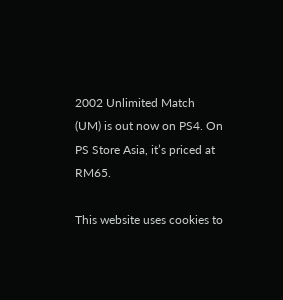2002 Unlimited Match (UM) is out now on PS4. On PS Store Asia, it’s priced at RM65.

This website uses cookies to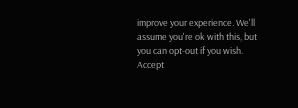improve your experience. We'll assume you're ok with this, but you can opt-out if you wish. Accept